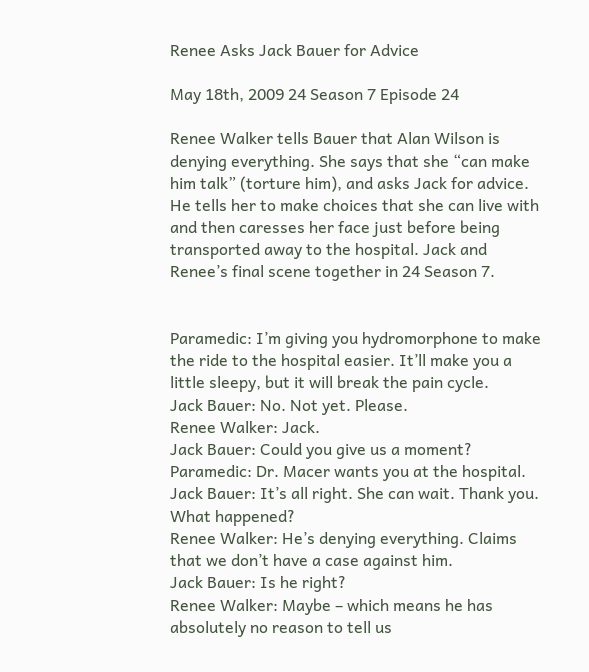Renee Asks Jack Bauer for Advice

May 18th, 2009 24 Season 7 Episode 24

Renee Walker tells Bauer that Alan Wilson is denying everything. She says that she “can make him talk” (torture him), and asks Jack for advice. He tells her to make choices that she can live with and then caresses her face just before being transported away to the hospital. Jack and Renee’s final scene together in 24 Season 7.


Paramedic: I’m giving you hydromorphone to make the ride to the hospital easier. It’ll make you a little sleepy, but it will break the pain cycle.
Jack Bauer: No. Not yet. Please.
Renee Walker: Jack.
Jack Bauer: Could you give us a moment?
Paramedic: Dr. Macer wants you at the hospital.
Jack Bauer: It’s all right. She can wait. Thank you. What happened?
Renee Walker: He’s denying everything. Claims that we don’t have a case against him.
Jack Bauer: Is he right?
Renee Walker: Maybe – which means he has absolutely no reason to tell us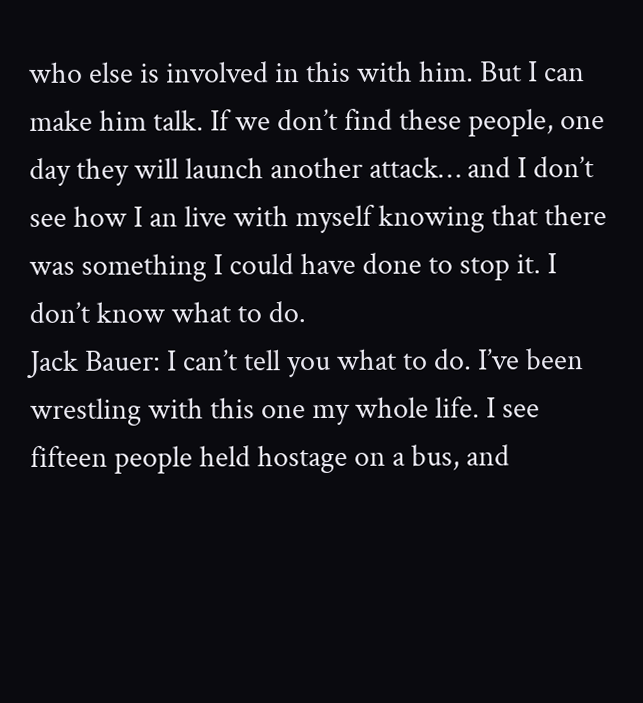who else is involved in this with him. But I can make him talk. If we don’t find these people, one day they will launch another attack… and I don’t see how I an live with myself knowing that there was something I could have done to stop it. I don’t know what to do.
Jack Bauer: I can’t tell you what to do. I’ve been wrestling with this one my whole life. I see fifteen people held hostage on a bus, and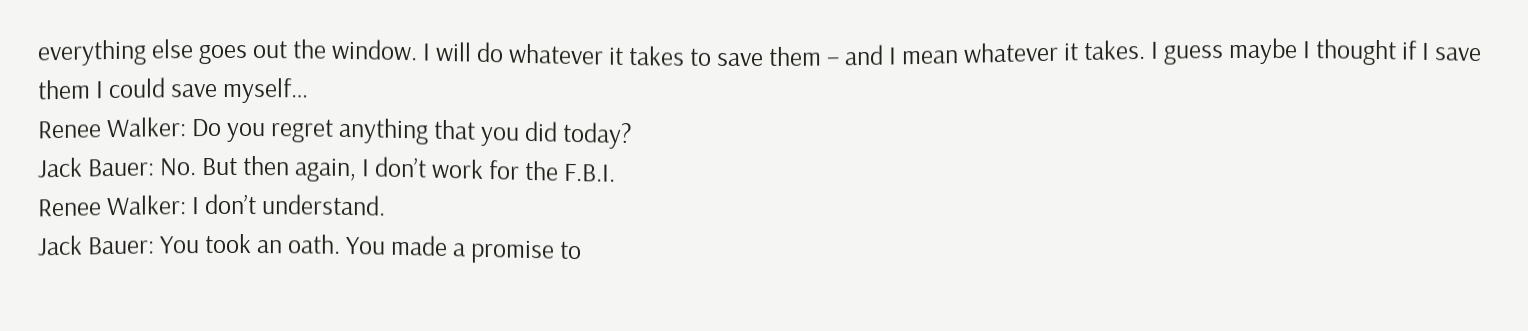everything else goes out the window. I will do whatever it takes to save them – and I mean whatever it takes. I guess maybe I thought if I save them I could save myself…
Renee Walker: Do you regret anything that you did today?
Jack Bauer: No. But then again, I don’t work for the F.B.I.
Renee Walker: I don’t understand.
Jack Bauer: You took an oath. You made a promise to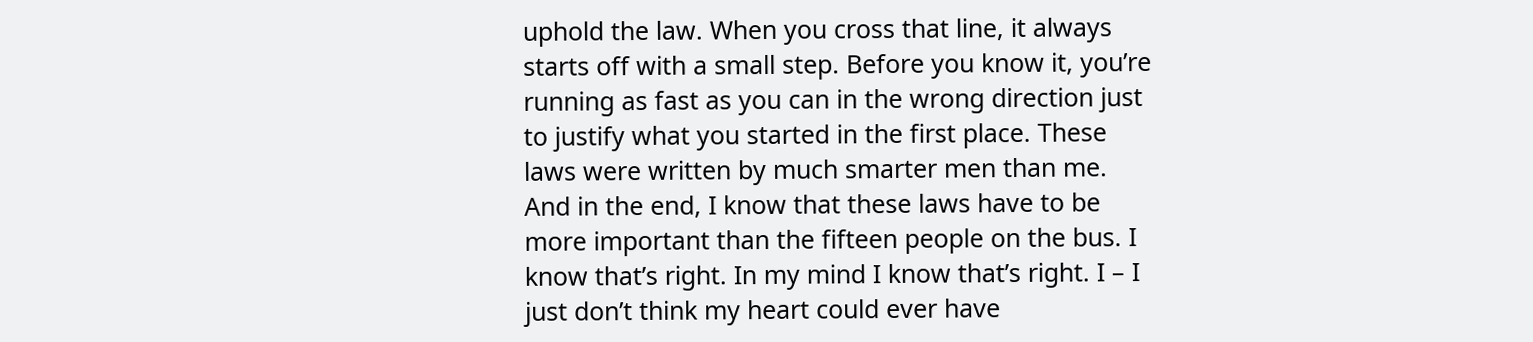uphold the law. When you cross that line, it always starts off with a small step. Before you know it, you’re running as fast as you can in the wrong direction just to justify what you started in the first place. These laws were written by much smarter men than me. And in the end, I know that these laws have to be more important than the fifteen people on the bus. I know that’s right. In my mind I know that’s right. I – I just don’t think my heart could ever have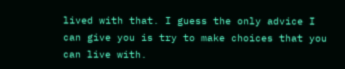lived with that. I guess the only advice I can give you is try to make choices that you can live with.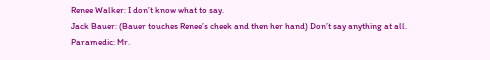Renee Walker: I don’t know what to say.
Jack Bauer: (Bauer touches Renee’s cheek and then her hand) Don’t say anything at all.
Paramedic: Mr.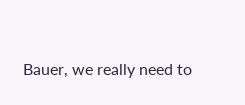Bauer, we really need to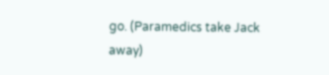go. (Paramedics take Jack away)